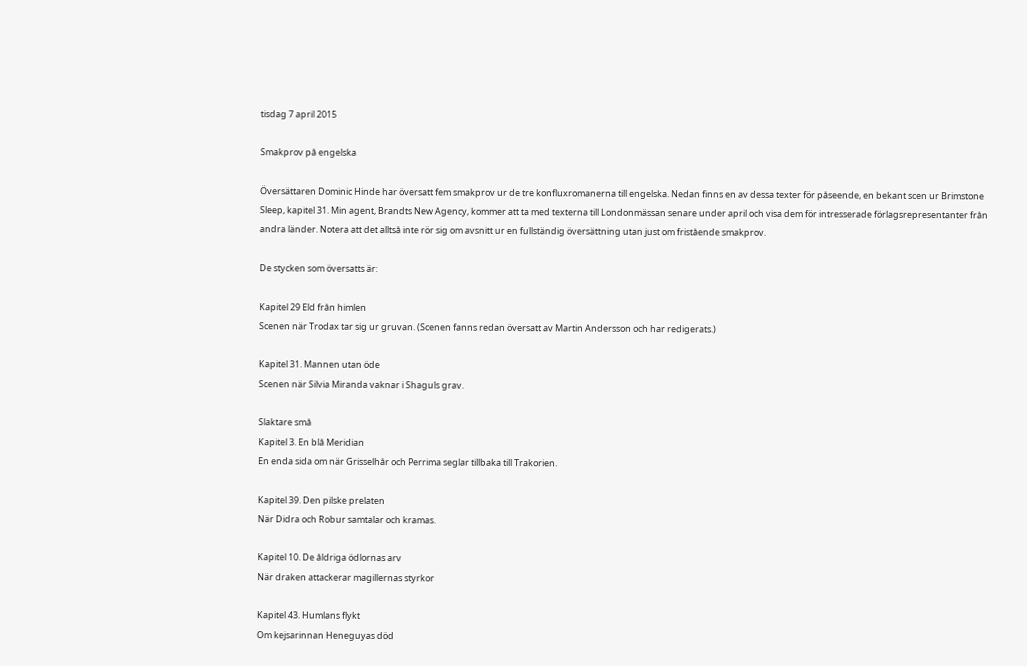tisdag 7 april 2015

Smakprov på engelska

Översättaren Dominic Hinde har översatt fem smakprov ur de tre konfluxromanerna till engelska. Nedan finns en av dessa texter för påseende, en bekant scen ur Brimstone Sleep, kapitel 31. Min agent, Brandts New Agency, kommer att ta med texterna till Londonmässan senare under april och visa dem för intresserade förlagsrepresentanter från andra länder. Notera att det alltså inte rör sig om avsnitt ur en fullständig översättning utan just om fristående smakprov.

De stycken som översatts är:

Kapitel 29 Eld från himlen
Scenen när Trodax tar sig ur gruvan. (Scenen fanns redan översatt av Martin Andersson och har redigerats.)

Kapitel 31. Mannen utan öde
Scenen när Silvia Miranda vaknar i Shaguls grav.

Slaktare små
Kapitel 3. En blå Meridian
En enda sida om när Grisselhår och Perrima seglar tillbaka till Trakorien.

Kapitel 39. Den pilske prelaten
När Didra och Robur samtalar och kramas.

Kapitel 10. De åldriga ödlornas arv
När draken attackerar magillernas styrkor

Kapitel 43. Humlans flykt
Om kejsarinnan Heneguyas död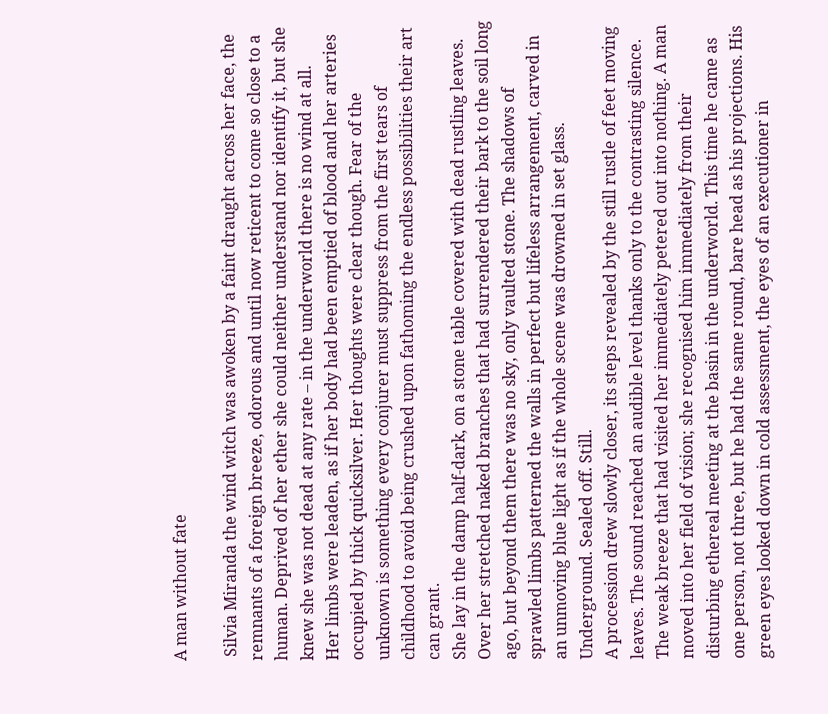A man without fate

 Silvia Miranda the wind witch was awoken by a faint draught across her face, the remnants of a foreign breeze, odorous and until now reticent to come so close to a human. Deprived of her ether she could neither understand nor identify it, but she knew she was not dead at any rate – in the underworld there is no wind at all.
Her limbs were leaden, as if her body had been emptied of blood and her arteries occupied by thick quicksilver. Her thoughts were clear though. Fear of the unknown is something every conjurer must suppress from the first tears of childhood to avoid being crushed upon fathoming the endless possibilities their art can grant.
She lay in the damp half-dark, on a stone table covered with dead rustling leaves. Over her stretched naked branches that had surrendered their bark to the soil long ago, but beyond them there was no sky, only vaulted stone. The shadows of sprawled limbs patterned the walls in perfect but lifeless arrangement, carved in an unmoving blue light as if the whole scene was drowned in set glass. Underground. Sealed off. Still.
A procession drew slowly closer, its steps revealed by the still rustle of feet moving leaves. The sound reached an audible level thanks only to the contrasting silence. The weak breeze that had visited her immediately petered out into nothing. A man moved into her field of vision; she recognised him immediately from their disturbing ethereal meeting at the basin in the underworld. This time he came as one person, not three, but he had the same round, bare head as his projections. His green eyes looked down in cold assessment, the eyes of an executioner in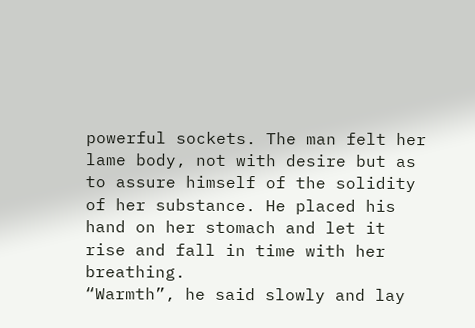powerful sockets. The man felt her lame body, not with desire but as to assure himself of the solidity of her substance. He placed his hand on her stomach and let it rise and fall in time with her breathing.
“Warmth”, he said slowly and lay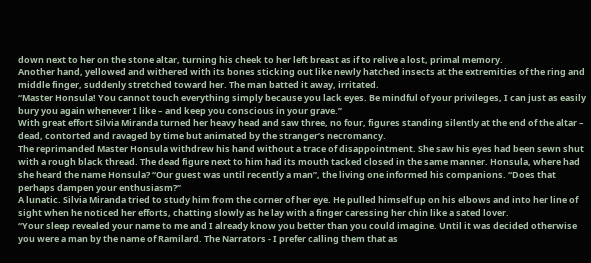down next to her on the stone altar, turning his cheek to her left breast as if to relive a lost, primal memory.
Another hand, yellowed and withered with its bones sticking out like newly hatched insects at the extremities of the ring and middle finger, suddenly stretched toward her. The man batted it away, irritated.
“Master Honsula! You cannot touch everything simply because you lack eyes. Be mindful of your privileges, I can just as easily bury you again whenever I like – and keep you conscious in your grave.”
With great effort Silvia Miranda turned her heavy head and saw three, no four, figures standing silently at the end of the altar – dead, contorted and ravaged by time but animated by the stranger’s necromancy.
The reprimanded Master Honsula withdrew his hand without a trace of disappointment. She saw his eyes had been sewn shut with a rough black thread. The dead figure next to him had its mouth tacked closed in the same manner. Honsula, where had she heard the name Honsula? “Our guest was until recently a man”, the living one informed his companions. “Does that perhaps dampen your enthusiasm?”
A lunatic. Silvia Miranda tried to study him from the corner of her eye. He pulled himself up on his elbows and into her line of sight when he noticed her efforts, chatting slowly as he lay with a finger caressing her chin like a sated lover.
“Your sleep revealed your name to me and I already know you better than you could imagine. Until it was decided otherwise you were a man by the name of Ramilard. The Narrators - I prefer calling them that as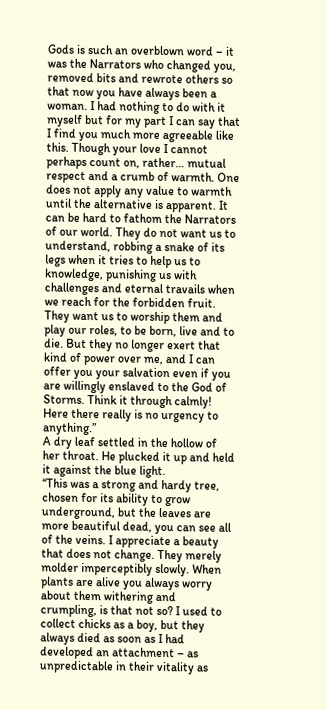Gods is such an overblown word – it was the Narrators who changed you, removed bits and rewrote others so that now you have always been a woman. I had nothing to do with it myself but for my part I can say that I find you much more agreeable like this. Though your love I cannot perhaps count on, rather… mutual respect and a crumb of warmth. One does not apply any value to warmth until the alternative is apparent. It can be hard to fathom the Narrators of our world. They do not want us to understand, robbing a snake of its legs when it tries to help us to knowledge, punishing us with challenges and eternal travails when we reach for the forbidden fruit. They want us to worship them and play our roles, to be born, live and to die. But they no longer exert that kind of power over me, and I can offer you your salvation even if you are willingly enslaved to the God of Storms. Think it through calmly! Here there really is no urgency to anything.”
A dry leaf settled in the hollow of her throat. He plucked it up and held it against the blue light.
“This was a strong and hardy tree, chosen for its ability to grow underground, but the leaves are more beautiful dead, you can see all of the veins. I appreciate a beauty that does not change. They merely molder imperceptibly slowly. When plants are alive you always worry about them withering and crumpling, is that not so? I used to collect chicks as a boy, but they always died as soon as I had developed an attachment – as unpredictable in their vitality as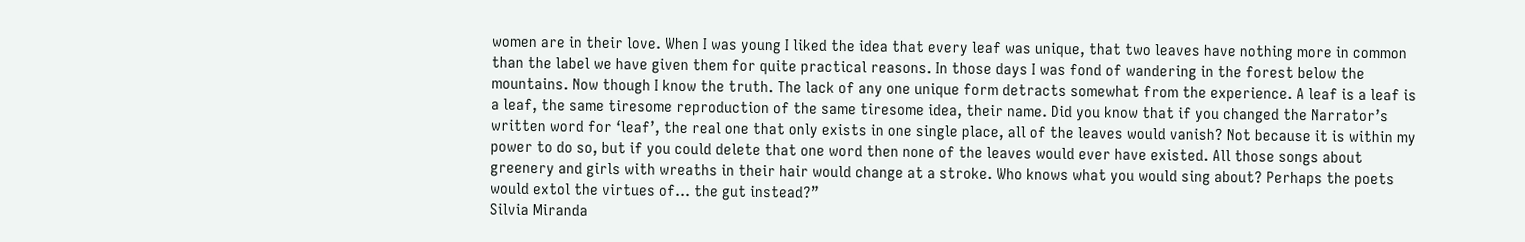women are in their love. When I was young I liked the idea that every leaf was unique, that two leaves have nothing more in common than the label we have given them for quite practical reasons. In those days I was fond of wandering in the forest below the mountains. Now though I know the truth. The lack of any one unique form detracts somewhat from the experience. A leaf is a leaf is a leaf, the same tiresome reproduction of the same tiresome idea, their name. Did you know that if you changed the Narrator’s written word for ‘leaf’, the real one that only exists in one single place, all of the leaves would vanish? Not because it is within my power to do so, but if you could delete that one word then none of the leaves would ever have existed. All those songs about greenery and girls with wreaths in their hair would change at a stroke. Who knows what you would sing about? Perhaps the poets would extol the virtues of… the gut instead?”
Silvia Miranda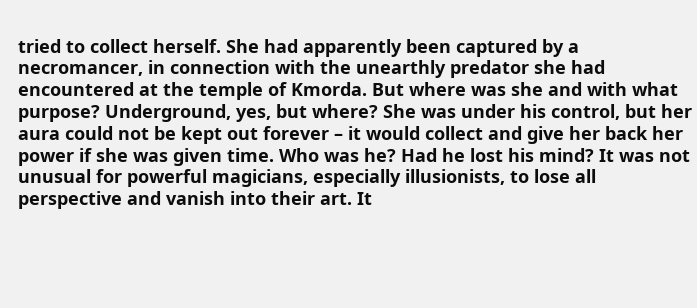tried to collect herself. She had apparently been captured by a necromancer, in connection with the unearthly predator she had encountered at the temple of Kmorda. But where was she and with what purpose? Underground, yes, but where? She was under his control, but her aura could not be kept out forever – it would collect and give her back her power if she was given time. Who was he? Had he lost his mind? It was not unusual for powerful magicians, especially illusionists, to lose all perspective and vanish into their art. It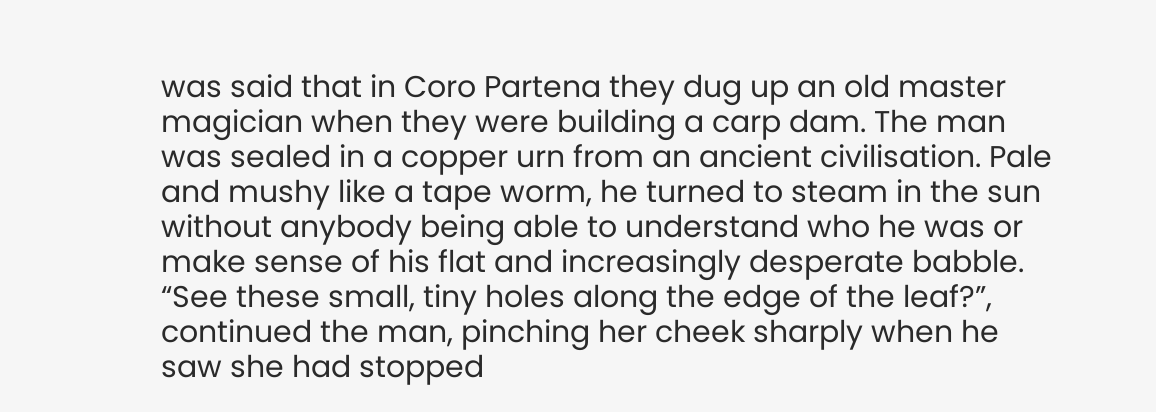was said that in Coro Partena they dug up an old master magician when they were building a carp dam. The man was sealed in a copper urn from an ancient civilisation. Pale and mushy like a tape worm, he turned to steam in the sun without anybody being able to understand who he was or make sense of his flat and increasingly desperate babble.
“See these small, tiny holes along the edge of the leaf?”, continued the man, pinching her cheek sharply when he saw she had stopped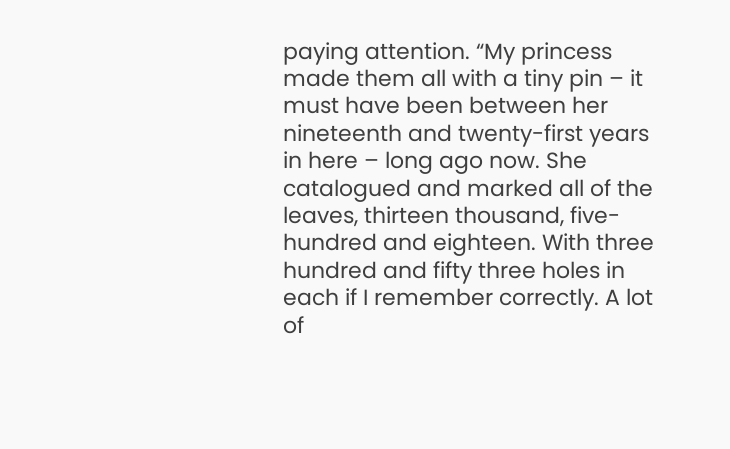paying attention. “My princess made them all with a tiny pin – it must have been between her nineteenth and twenty-first years in here – long ago now. She catalogued and marked all of the leaves, thirteen thousand, five-hundred and eighteen. With three hundred and fifty three holes in each if I remember correctly. A lot of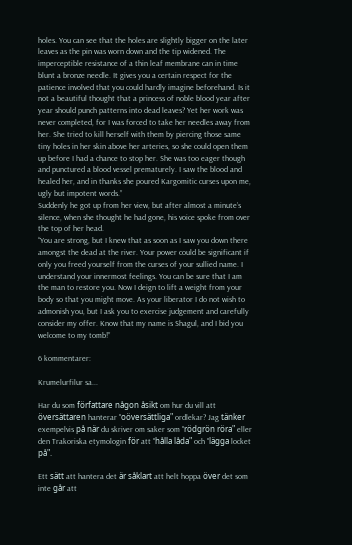holes. You can see that the holes are slightly bigger on the later leaves as the pin was worn down and the tip widened. The imperceptible resistance of a thin leaf membrane can in time blunt a bronze needle. It gives you a certain respect for the patience involved that you could hardly imagine beforehand. Is it not a beautiful thought that a princess of noble blood year after year should punch patterns into dead leaves? Yet her work was never completed, for I was forced to take her needles away from her. She tried to kill herself with them by piercing those same tiny holes in her skin above her arteries, so she could open them up before I had a chance to stop her. She was too eager though and punctured a blood vessel prematurely. I saw the blood and healed her, and in thanks she poured Kargomitic curses upon me, ugly but impotent words.”
Suddenly he got up from her view, but after almost a minute’s silence, when she thought he had gone, his voice spoke from over the top of her head.
“You are strong, but I knew that as soon as I saw you down there amongst the dead at the river. Your power could be significant if only you freed yourself from the curses of your sullied name. I understand your innermost feelings. You can be sure that I am the man to restore you. Now I deign to lift a weight from your body so that you might move. As your liberator I do not wish to admonish you, but I ask you to exercise judgement and carefully consider my offer. Know that my name is Shagul, and I bid you welcome to my tomb!”

6 kommentarer:

Krumelurfilur sa...

Har du som författare någon åsikt om hur du vill att översättaren hanterar "oöversättliga" ordlekar? Jag tänker exempelvis på när du skriver om saker som "rödgrön röra" eller den Trakoriska etymologin för att "hålla låda" och "lägga locket på".

Ett sätt att hantera det är såklart att helt hoppa över det som inte går att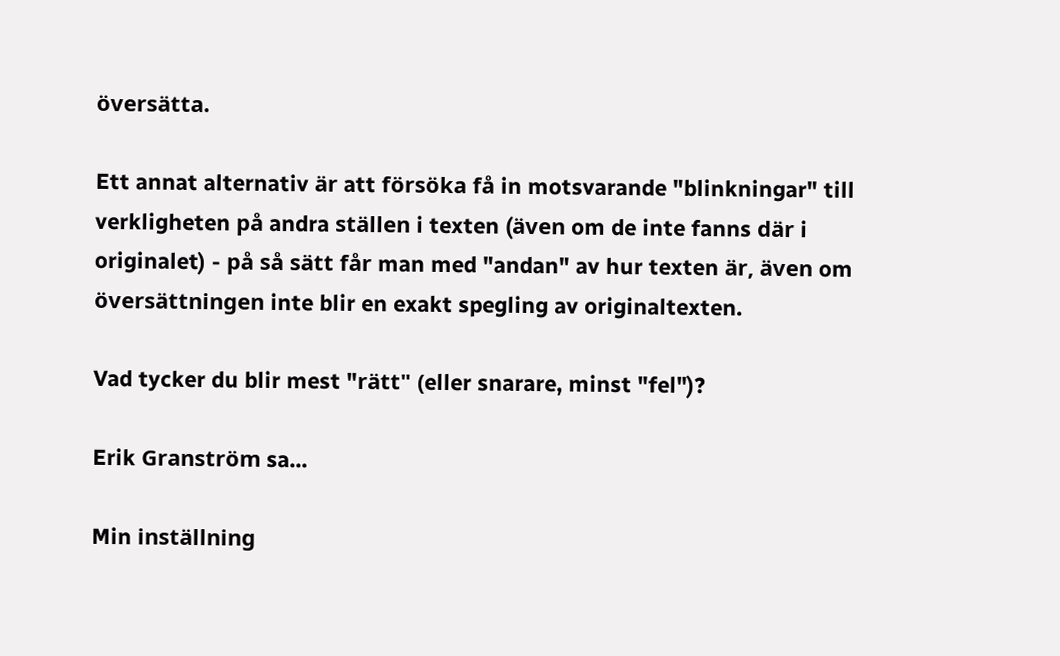översätta.

Ett annat alternativ är att försöka få in motsvarande "blinkningar" till verkligheten på andra ställen i texten (även om de inte fanns där i originalet) - på så sätt får man med "andan" av hur texten är, även om översättningen inte blir en exakt spegling av originaltexten.

Vad tycker du blir mest "rätt" (eller snarare, minst "fel")?

Erik Granström sa...

Min inställning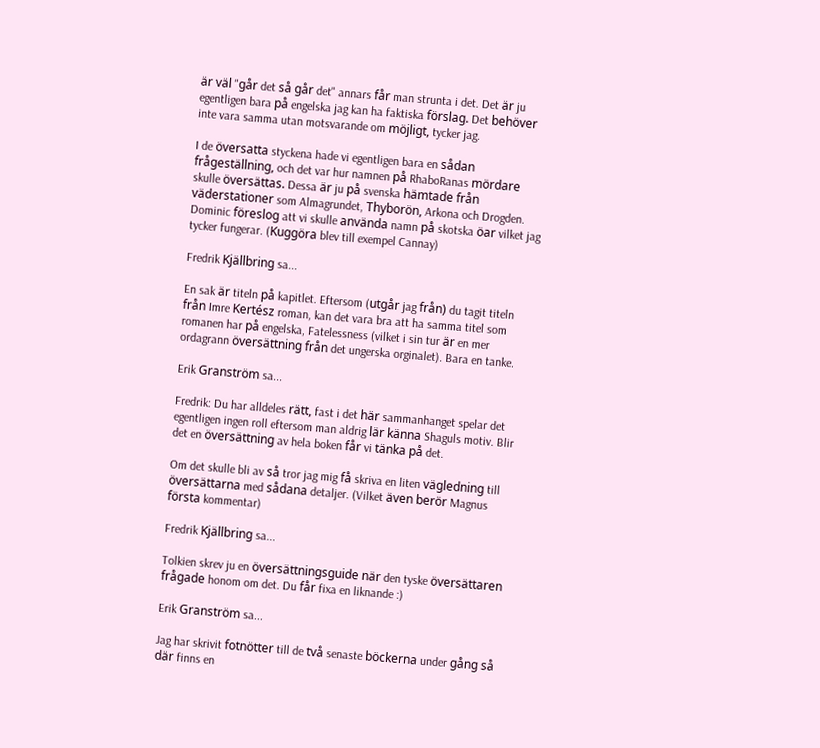är väl "går det så går det" annars får man strunta i det. Det är ju egentligen bara på engelska jag kan ha faktiska förslag. Det behöver inte vara samma utan motsvarande om möjligt, tycker jag.

I de översatta styckena hade vi egentligen bara en sådan frågeställning, och det var hur namnen på RhaboRanas mördare skulle översättas. Dessa är ju på svenska hämtade från väderstationer som Almagrundet, Thyborön, Arkona och Drogden. Dominic föreslog att vi skulle använda namn på skotska öar vilket jag tycker fungerar. (Kuggöra blev till exempel Cannay)

Fredrik Kjällbring sa...

En sak är titeln på kapitlet. Eftersom (utgår jag från) du tagit titeln från Imre Kertész roman, kan det vara bra att ha samma titel som romanen har på engelska, Fatelessness (vilket i sin tur är en mer ordagrann översättning från det ungerska orginalet). Bara en tanke.

Erik Granström sa...

Fredrik: Du har alldeles rätt, fast i det här sammanhanget spelar det egentligen ingen roll eftersom man aldrig lär känna Shaguls motiv. Blir det en översättning av hela boken får vi tänka på det.

Om det skulle bli av så tror jag mig få skriva en liten vägledning till översättarna med sådana detaljer. (Vilket även berör Magnus första kommentar)

Fredrik Kjällbring sa...

Tolkien skrev ju en översättningsguide när den tyske översättaren frågade honom om det. Du får fixa en liknande :)

Erik Granström sa...

Jag har skrivit fotnötter till de två senaste böckerna under gång så där finns en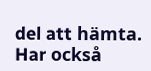del att hämta. Har också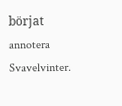börjat annotera Svavelvinter.